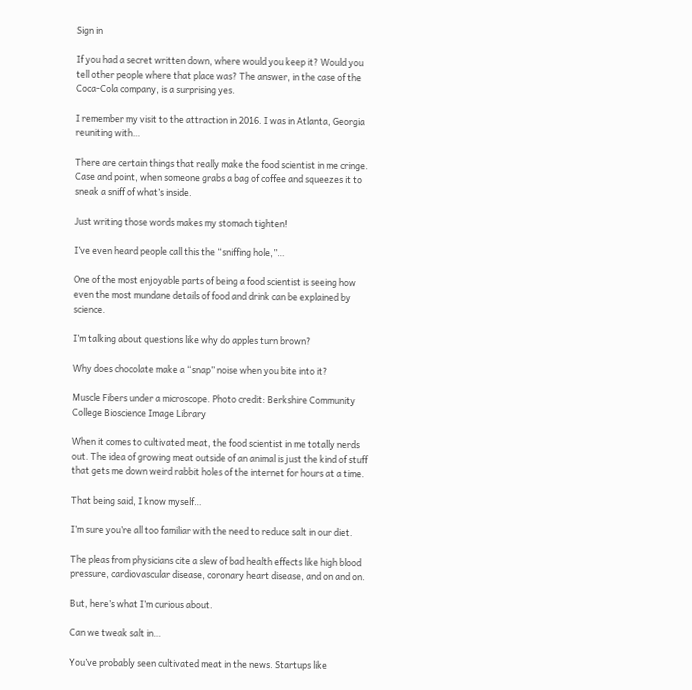Sign in

If you had a secret written down, where would you keep it? Would you tell other people where that place was? The answer, in the case of the Coca-Cola company, is a surprising yes.

I remember my visit to the attraction in 2016. I was in Atlanta, Georgia reuniting with…

There are certain things that really make the food scientist in me cringe. Case and point, when someone grabs a bag of coffee and squeezes it to sneak a sniff of what’s inside.

Just writing those words makes my stomach tighten!

I’ve even heard people call this the “sniffing hole,”…

One of the most enjoyable parts of being a food scientist is seeing how even the most mundane details of food and drink can be explained by science.

I’m talking about questions like why do apples turn brown?

Why does chocolate make a “snap” noise when you bite into it?

Muscle Fibers under a microscope. Photo credit: Berkshire Community College Bioscience Image Library

When it comes to cultivated meat, the food scientist in me totally nerds out. The idea of growing meat outside of an animal is just the kind of stuff that gets me down weird rabbit holes of the internet for hours at a time.

That being said, I know myself…

I’m sure you’re all too familiar with the need to reduce salt in our diet.

The pleas from physicians cite a slew of bad health effects like high blood pressure, cardiovascular disease, coronary heart disease, and on and on.

But, here’s what I’m curious about.

Can we tweak salt in…

You’ve probably seen cultivated meat in the news. Startups like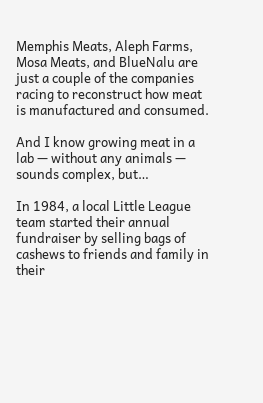Memphis Meats, Aleph Farms, Mosa Meats, and BlueNalu are just a couple of the companies racing to reconstruct how meat is manufactured and consumed.

And I know growing meat in a lab — without any animals — sounds complex, but…

In 1984, a local Little League team started their annual fundraiser by selling bags of cashews to friends and family in their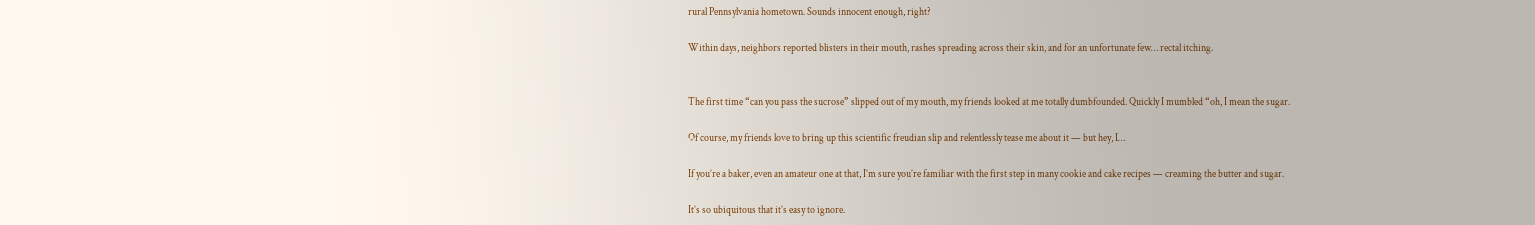rural Pennsylvania hometown. Sounds innocent enough, right?

Within days, neighbors reported blisters in their mouth, rashes spreading across their skin, and for an unfortunate few… rectal itching.


The first time “can you pass the sucrose” slipped out of my mouth, my friends looked at me totally dumbfounded. Quickly I mumbled “oh, I mean the sugar.

Of course, my friends love to bring up this scientific freudian slip and relentlessly tease me about it — but hey, I…

If you’re a baker, even an amateur one at that, I’m sure you’re familiar with the first step in many cookie and cake recipes — creaming the butter and sugar.

It’s so ubiquitous that it’s easy to ignore.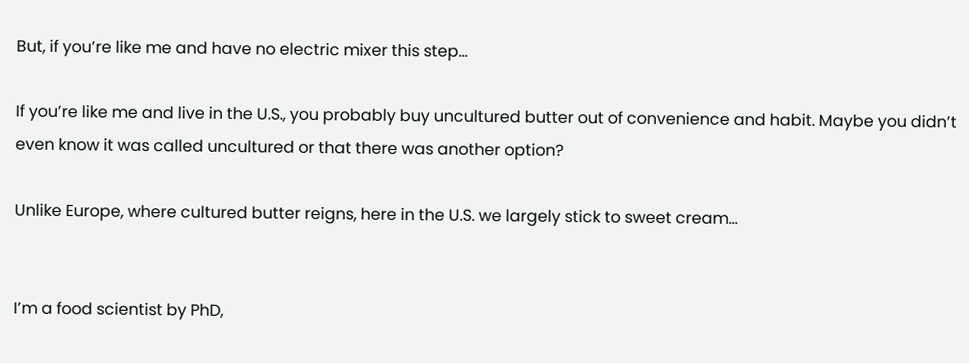But, if you’re like me and have no electric mixer this step…

If you’re like me and live in the U.S., you probably buy uncultured butter out of convenience and habit. Maybe you didn’t even know it was called uncultured or that there was another option?

Unlike Europe, where cultured butter reigns, here in the U.S. we largely stick to sweet cream…


I’m a food scientist by PhD,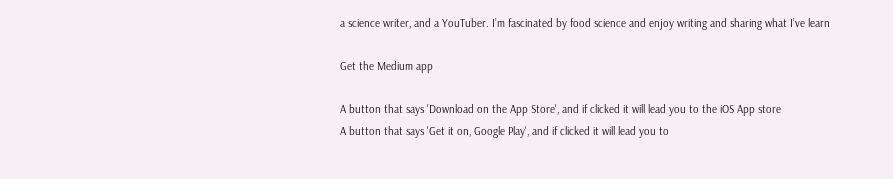a science writer, and a YouTuber. I’m fascinated by food science and enjoy writing and sharing what I’ve learn

Get the Medium app

A button that says 'Download on the App Store', and if clicked it will lead you to the iOS App store
A button that says 'Get it on, Google Play', and if clicked it will lead you to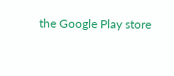the Google Play store